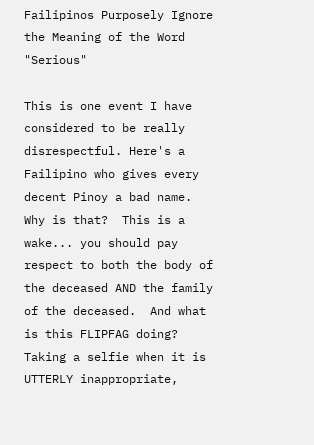Failipinos Purposely Ignore the Meaning of the Word "Serious"

This is one event I have considered to be really disrespectful. Here's a Failipino who gives every decent Pinoy a bad name.  Why is that?  This is a wake... you should pay respect to both the body of the deceased AND the family of the deceased.  And what is this FLIPFAG doing?  Taking a selfie when it is UTTERLY inappropriate,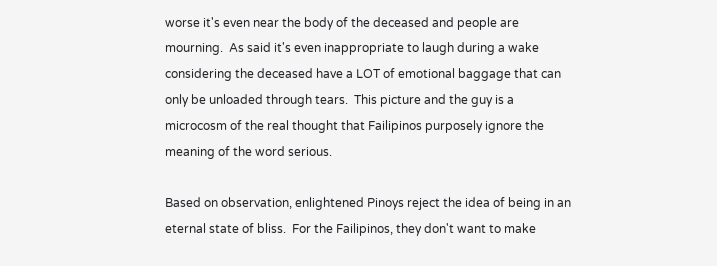worse it's even near the body of the deceased and people are mourning.  As said it's even inappropriate to laugh during a wake considering the deceased have a LOT of emotional baggage that can only be unloaded through tears.  This picture and the guy is a microcosm of the real thought that Failipinos purposely ignore the meaning of the word serious.

Based on observation, enlightened Pinoys reject the idea of being in an eternal state of bliss.  For the Failipinos, they don't want to make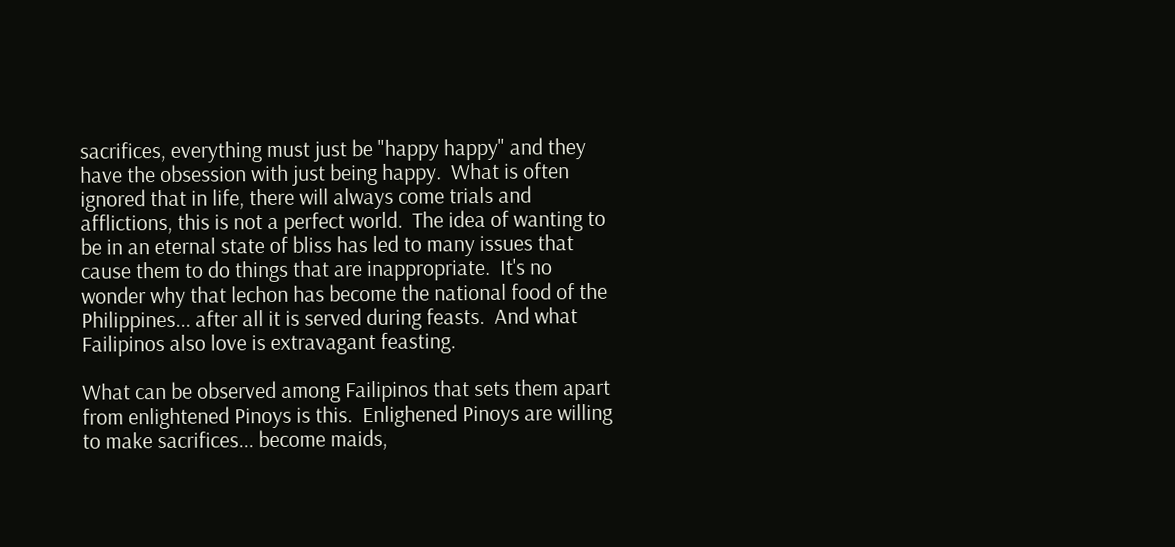sacrifices, everything must just be "happy happy" and they have the obsession with just being happy.  What is often ignored that in life, there will always come trials and afflictions, this is not a perfect world.  The idea of wanting to be in an eternal state of bliss has led to many issues that cause them to do things that are inappropriate.  It's no wonder why that lechon has become the national food of the Philippines... after all it is served during feasts.  And what Failipinos also love is extravagant feasting.

What can be observed among Failipinos that sets them apart from enlightened Pinoys is this.  Enlighened Pinoys are willing to make sacrifices... become maids,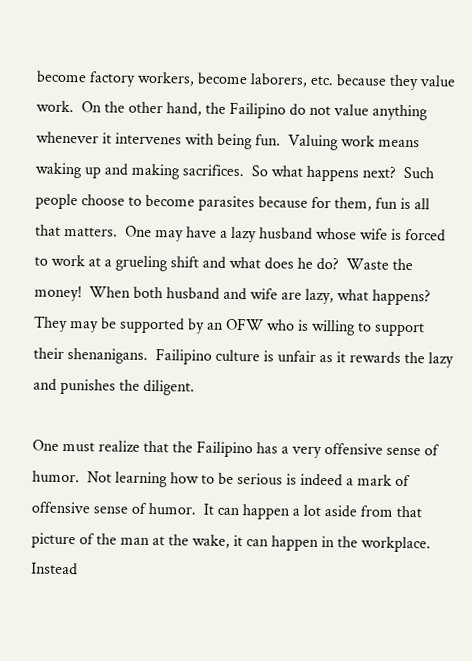become factory workers, become laborers, etc. because they value work.  On the other hand, the Failipino do not value anything whenever it intervenes with being fun.  Valuing work means waking up and making sacrifices.  So what happens next?  Such people choose to become parasites because for them, fun is all that matters.  One may have a lazy husband whose wife is forced to work at a grueling shift and what does he do?  Waste the money!  When both husband and wife are lazy, what happens?  They may be supported by an OFW who is willing to support their shenanigans.  Failipino culture is unfair as it rewards the lazy and punishes the diligent.

One must realize that the Failipino has a very offensive sense of humor.  Not learning how to be serious is indeed a mark of offensive sense of humor.  It can happen a lot aside from that picture of the man at the wake, it can happen in the workplace.  Instead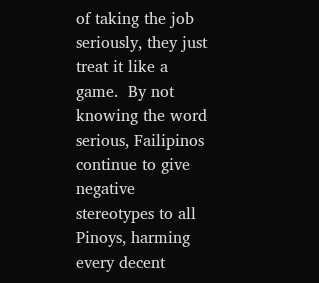of taking the job seriously, they just treat it like a game.  By not knowing the word serious, Failipinos continue to give negative stereotypes to all Pinoys, harming every decent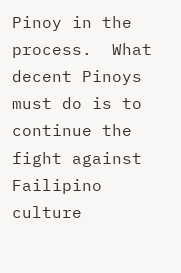Pinoy in the process.  What decent Pinoys must do is to continue the fight against Failipino culture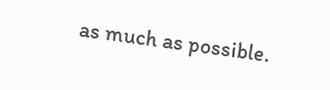as much as possible.